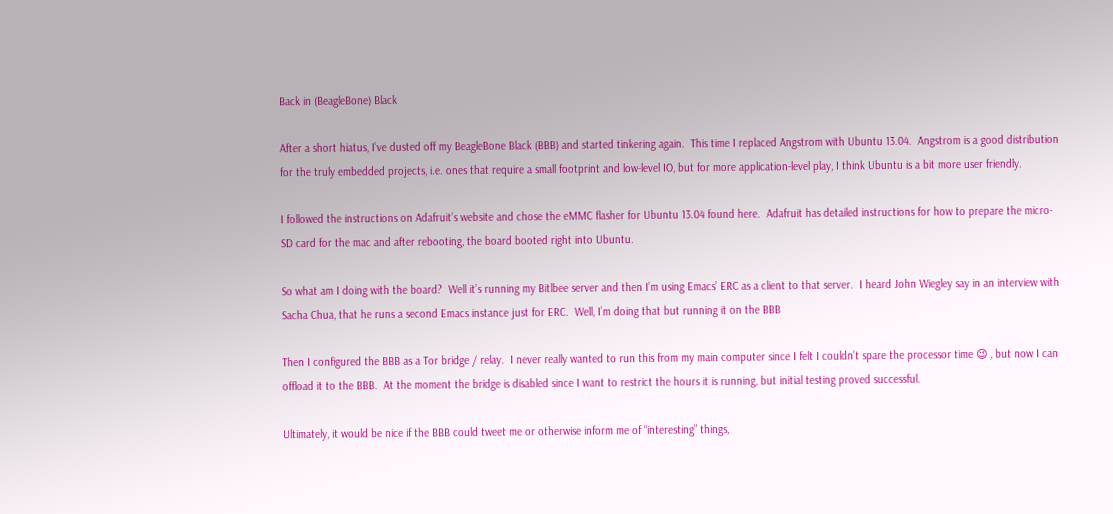Back in (BeagleBone) Black

After a short hiatus, I’ve dusted off my BeagleBone Black (BBB) and started tinkering again.  This time I replaced Angstrom with Ubuntu 13.04.  Angstrom is a good distribution for the truly embedded projects, i.e. ones that require a small footprint and low-level IO, but for more application-level play, I think Ubuntu is a bit more user friendly.

I followed the instructions on Adafruit’s website and chose the eMMC flasher for Ubuntu 13.04 found here.  Adafruit has detailed instructions for how to prepare the micro-SD card for the mac and after rebooting, the board booted right into Ubuntu.

So what am I doing with the board?  Well it’s running my Bitlbee server and then I’m using Emacs’ ERC as a client to that server.  I heard John Wiegley say in an interview with Sacha Chua, that he runs a second Emacs instance just for ERC.  Well, I’m doing that but running it on the BBB

Then I configured the BBB as a Tor bridge / relay.  I never really wanted to run this from my main computer since I felt I couldn’t spare the processor time 😉 , but now I can offload it to the BBB.  At the moment the bridge is disabled since I want to restrict the hours it is running, but initial testing proved successful.

Ultimately, it would be nice if the BBB could tweet me or otherwise inform me of “interesting” things,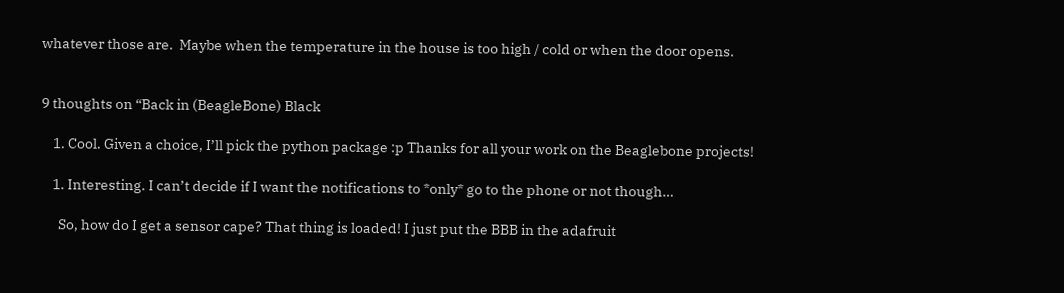whatever those are.  Maybe when the temperature in the house is too high / cold or when the door opens.


9 thoughts on “Back in (BeagleBone) Black

    1. Cool. Given a choice, I’ll pick the python package :p Thanks for all your work on the Beaglebone projects!

    1. Interesting. I can’t decide if I want the notifications to *only* go to the phone or not though…

      So, how do I get a sensor cape? That thing is loaded! I just put the BBB in the adafruit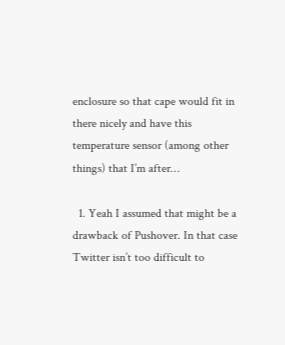enclosure so that cape would fit in there nicely and have this temperature sensor (among other things) that I’m after…

  1. Yeah I assumed that might be a drawback of Pushover. In that case Twitter isn’t too difficult to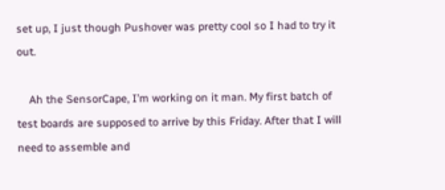set up, I just though Pushover was pretty cool so I had to try it out.

    Ah the SensorCape, I’m working on it man. My first batch of test boards are supposed to arrive by this Friday. After that I will need to assemble and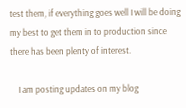test them, if everything goes well I will be doing my best to get them in to production since there has been plenty of interest.

    I am posting updates on my blog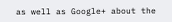as well as Google+ about the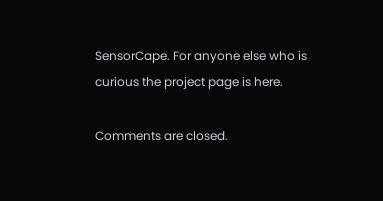SensorCape. For anyone else who is curious the project page is here.

Comments are closed.